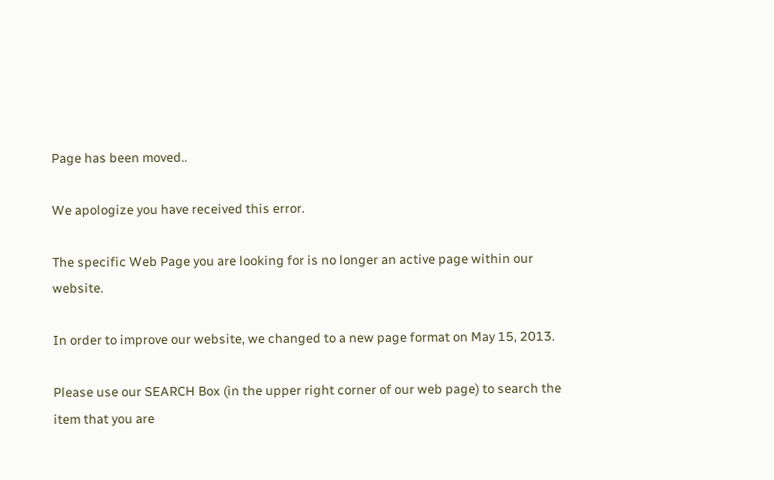Page has been moved..

We apologize you have received this error.

The specific Web Page you are looking for is no longer an active page within our website.

In order to improve our website, we changed to a new page format on May 15, 2013.

Please use our SEARCH Box (in the upper right corner of our web page) to search the item that you are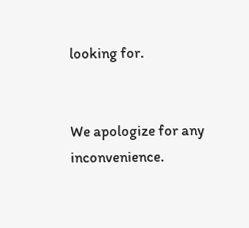looking for.


We apologize for any inconvenience.